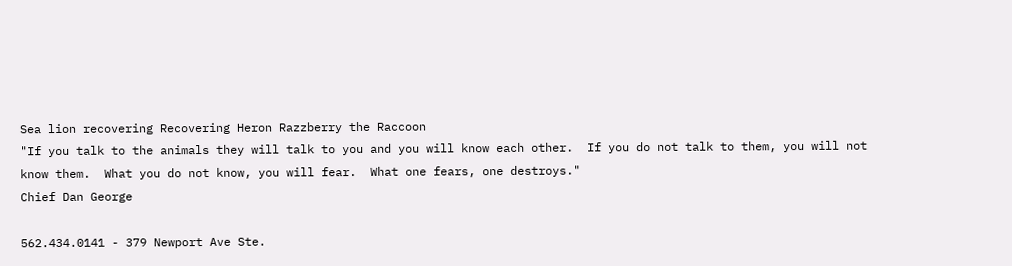Sea lion recovering Recovering Heron Razzberry the Raccoon
"If you talk to the animals they will talk to you and you will know each other.  If you do not talk to them, you will not know them.  What you do not know, you will fear.  What one fears, one destroys."
Chief Dan George

562.434.0141 - 379 Newport Ave Ste.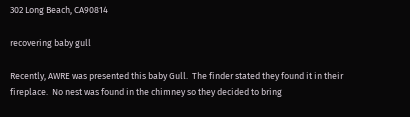302 Long Beach, CA90814

recovering baby gull

Recently, AWRE was presented this baby Gull.  The finder stated they found it in their fireplace.  No nest was found in the chimney so they decided to bring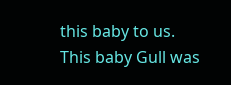this baby to us.  This baby Gull was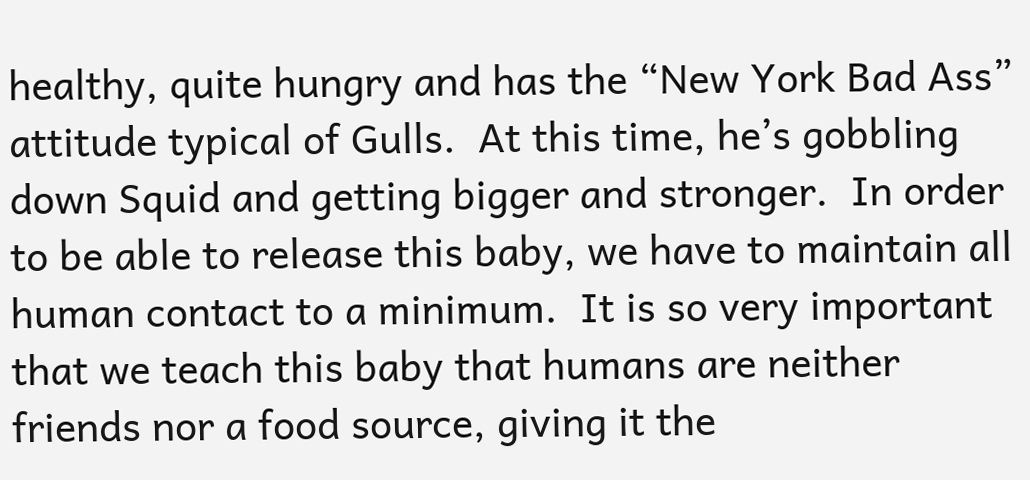healthy, quite hungry and has the “New York Bad Ass” attitude typical of Gulls.  At this time, he’s gobbling down Squid and getting bigger and stronger.  In order to be able to release this baby, we have to maintain all human contact to a minimum.  It is so very important that we teach this baby that humans are neither friends nor a food source, giving it the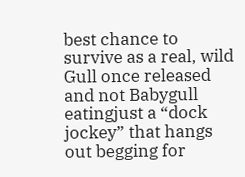best chance to survive as a real, wild Gull once released and not Babygull eatingjust a “dock jockey” that hangs out begging for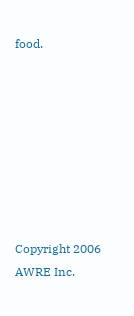food.








Copyright 2006 AWRE Inc.